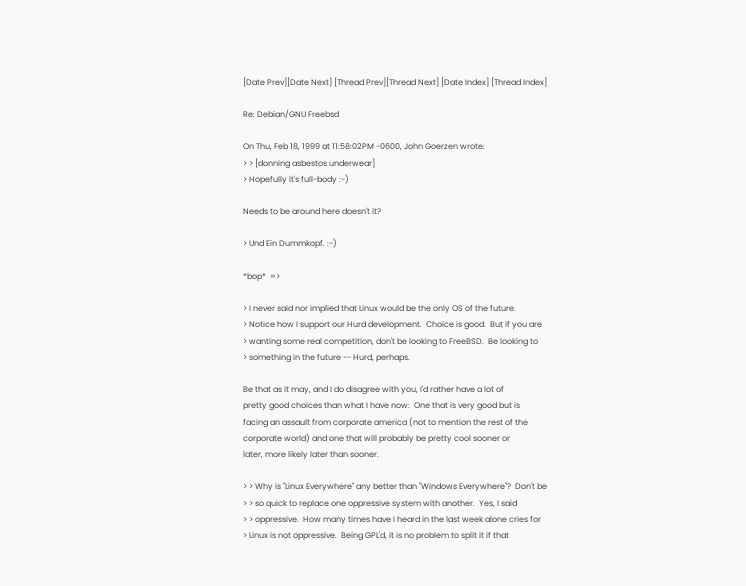[Date Prev][Date Next] [Thread Prev][Thread Next] [Date Index] [Thread Index]

Re: Debian/GNU Freebsd

On Thu, Feb 18, 1999 at 11:58:02PM -0600, John Goerzen wrote:
> > [donning asbestos underwear]
> Hopefully it's full-body :-)

Needs to be around here doesn't it?

> Und Ein Dummkopf. :-)

*bop*  =>

> I never said nor implied that Linux would be the only OS of the future.
> Notice how I support our Hurd development.  Choice is good.  But if you are
> wanting some real competition, don't be looking to FreeBSD.  Be looking to
> something in the future -- Hurd, perhaps.

Be that as it may, and I do disagree with you, I'd rather have a lot of
pretty good choices than what I have now:  One that is very good but is
facing an assault from corporate america (not to mention the rest of the
corporate world) and one that will probably be pretty cool sooner or
later, more likely later than sooner.

> > Why is "Linux Everywhere" any better than "Windows Everywhere"?  Don't be
> > so quick to replace one oppressive system with another.  Yes, I said
> > oppressive.  How many times have I heard in the last week alone cries for
> Linux is not oppressive.  Being GPL'd, it is no problem to split it if that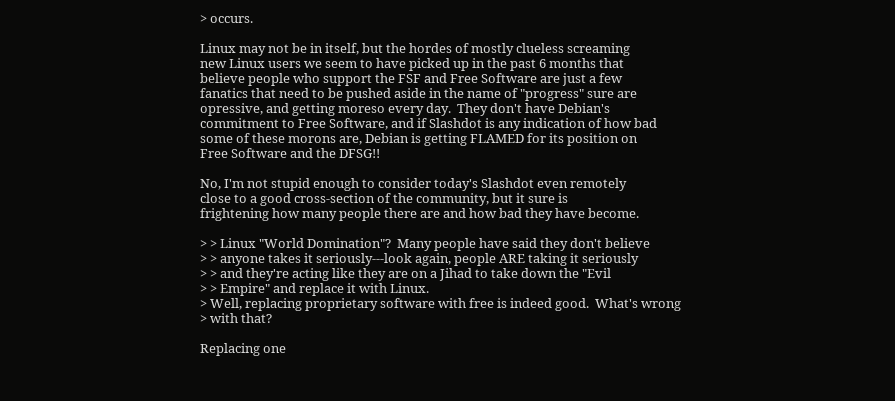> occurs.

Linux may not be in itself, but the hordes of mostly clueless screaming
new Linux users we seem to have picked up in the past 6 months that
believe people who support the FSF and Free Software are just a few
fanatics that need to be pushed aside in the name of "progress" sure are
opressive, and getting moreso every day.  They don't have Debian's
commitment to Free Software, and if Slashdot is any indication of how bad
some of these morons are, Debian is getting FLAMED for its position on
Free Software and the DFSG!!

No, I'm not stupid enough to consider today's Slashdot even remotely
close to a good cross-section of the community, but it sure is
frightening how many people there are and how bad they have become.

> > Linux "World Domination"?  Many people have said they don't believe
> > anyone takes it seriously---look again, people ARE taking it seriously
> > and they're acting like they are on a Jihad to take down the "Evil
> > Empire" and replace it with Linux.
> Well, replacing proprietary software with free is indeed good.  What's wrong
> with that?

Replacing one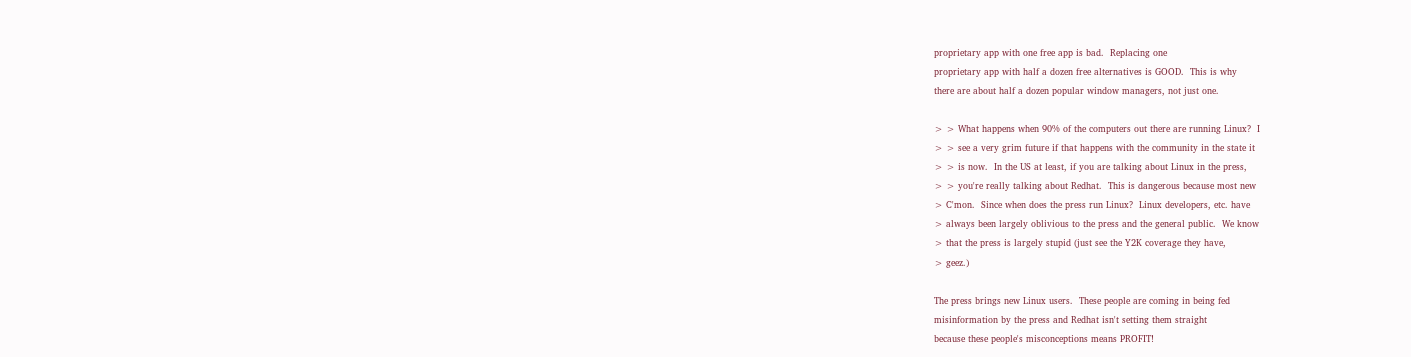proprietary app with one free app is bad.  Replacing one
proprietary app with half a dozen free alternatives is GOOD.  This is why
there are about half a dozen popular window managers, not just one.

> > What happens when 90% of the computers out there are running Linux?  I
> > see a very grim future if that happens with the community in the state it
> > is now.  In the US at least, if you are talking about Linux in the press,
> > you're really talking about Redhat.  This is dangerous because most new
> C'mon.  Since when does the press run Linux?  Linux developers, etc. have
> always been largely oblivious to the press and the general public.  We know
> that the press is largely stupid (just see the Y2K coverage they have,
> geez.)

The press brings new Linux users.  These people are coming in being fed
misinformation by the press and Redhat isn't setting them straight
because these people's misconceptions means PROFIT!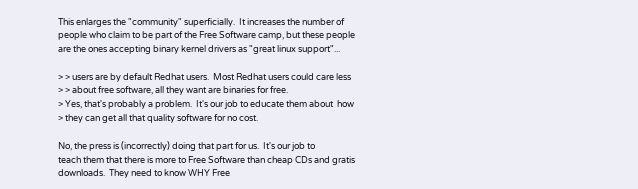This enlarges the "community" superficially.  It increases the number of
people who claim to be part of the Free Software camp, but these people
are the ones accepting binary kernel drivers as "great linux support"...

> > users are by default Redhat users.  Most Redhat users could care less
> > about free software, all they want are binaries for free.
> Yes, that's probably a problem.  It's our job to educate them about  how
> they can get all that quality software for no cost.

No, the press is (incorrectly) doing that part for us.  It's our job to
teach them that there is more to Free Software than cheap CDs and gratis
downloads.  They need to know WHY Free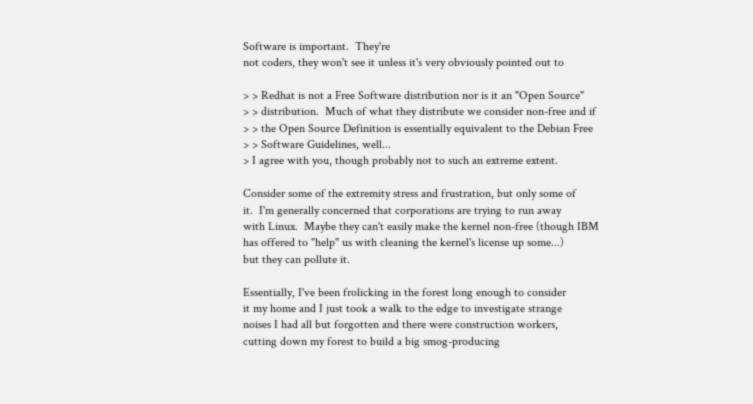Software is important.  They're
not coders, they won't see it unless it's very obviously pointed out to

> > Redhat is not a Free Software distribution nor is it an "Open Source"
> > distribution.  Much of what they distribute we consider non-free and if
> > the Open Source Definition is essentially equivalent to the Debian Free
> > Software Guidelines, well...
> I agree with you, though probably not to such an extreme extent.

Consider some of the extremity stress and frustration, but only some of
it.  I'm generally concerned that corporations are trying to run away
with Linux.  Maybe they can't easily make the kernel non-free (though IBM
has offered to "help" us with cleaning the kernel's license up some...)
but they can pollute it.

Essentially, I've been frolicking in the forest long enough to consider
it my home and I just took a walk to the edge to investigate strange
noises I had all but forgotten and there were construction workers,
cutting down my forest to build a big smog-producing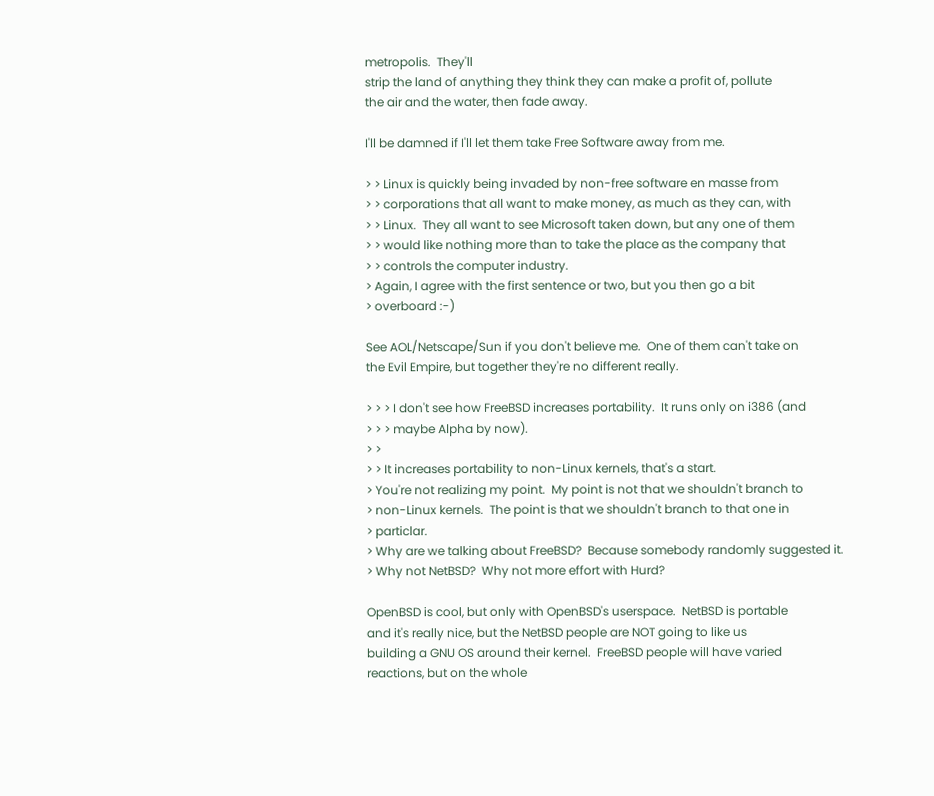metropolis.  They'll
strip the land of anything they think they can make a profit of, pollute
the air and the water, then fade away.

I'll be damned if I'll let them take Free Software away from me.

> > Linux is quickly being invaded by non-free software en masse from
> > corporations that all want to make money, as much as they can, with
> > Linux.  They all want to see Microsoft taken down, but any one of them
> > would like nothing more than to take the place as the company that
> > controls the computer industry.
> Again, I agree with the first sentence or two, but you then go a bit
> overboard :-)

See AOL/Netscape/Sun if you don't believe me.  One of them can't take on
the Evil Empire, but together they're no different really.

> > > I don't see how FreeBSD increases portability.  It runs only on i386 (and
> > > maybe Alpha by now).
> >
> > It increases portability to non-Linux kernels, that's a start.
> You're not realizing my point.  My point is not that we shouldn't branch to
> non-Linux kernels.  The point is that we shouldn't branch to that one in
> particlar.
> Why are we talking about FreeBSD?  Because somebody randomly suggested it.
> Why not NetBSD?  Why not more effort with Hurd?

OpenBSD is cool, but only with OpenBSD's userspace.  NetBSD is portable
and it's really nice, but the NetBSD people are NOT going to like us
building a GNU OS around their kernel.  FreeBSD people will have varied
reactions, but on the whole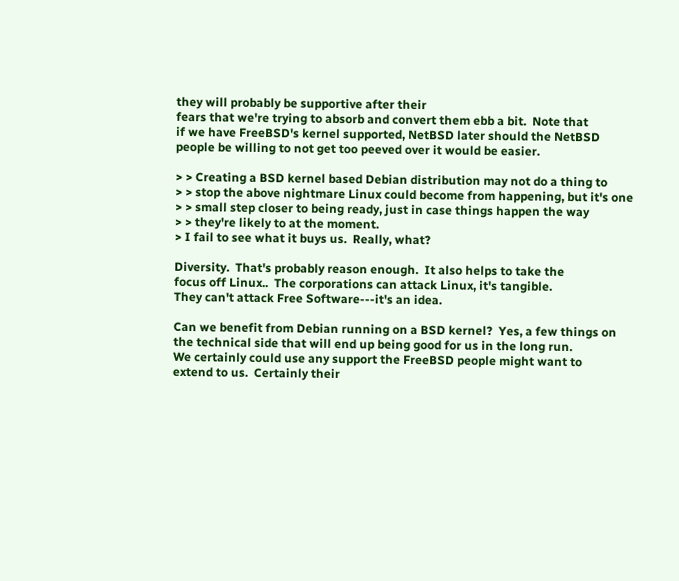they will probably be supportive after their
fears that we're trying to absorb and convert them ebb a bit.  Note that
if we have FreeBSD's kernel supported, NetBSD later should the NetBSD
people be willing to not get too peeved over it would be easier.

> > Creating a BSD kernel based Debian distribution may not do a thing to
> > stop the above nightmare Linux could become from happening, but it's one
> > small step closer to being ready, just in case things happen the way
> > they're likely to at the moment.
> I fail to see what it buys us.  Really, what?

Diversity.  That's probably reason enough.  It also helps to take the
focus off Linux..  The corporations can attack Linux, it's tangible.
They can't attack Free Software---it's an idea.

Can we benefit from Debian running on a BSD kernel?  Yes, a few things on
the technical side that will end up being good for us in the long run.
We certainly could use any support the FreeBSD people might want to
extend to us.  Certainly their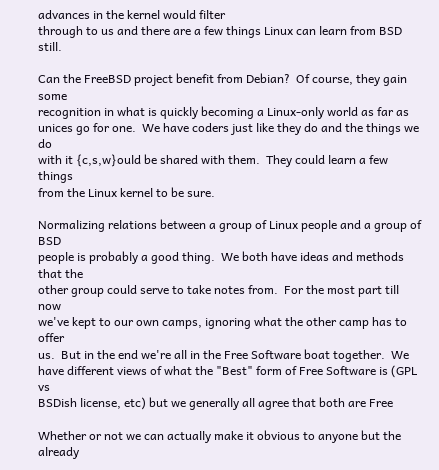advances in the kernel would filter
through to us and there are a few things Linux can learn from BSD still.

Can the FreeBSD project benefit from Debian?  Of course, they gain some
recognition in what is quickly becoming a Linux-only world as far as
unices go for one.  We have coders just like they do and the things we do
with it {c,s,w}ould be shared with them.  They could learn a few things
from the Linux kernel to be sure.

Normalizing relations between a group of Linux people and a group of BSD
people is probably a good thing.  We both have ideas and methods that the
other group could serve to take notes from.  For the most part till now
we've kept to our own camps, ignoring what the other camp has to offer
us.  But in the end we're all in the Free Software boat together.  We
have different views of what the "Best" form of Free Software is (GPL vs
BSDish license, etc) but we generally all agree that both are Free

Whether or not we can actually make it obvious to anyone but the already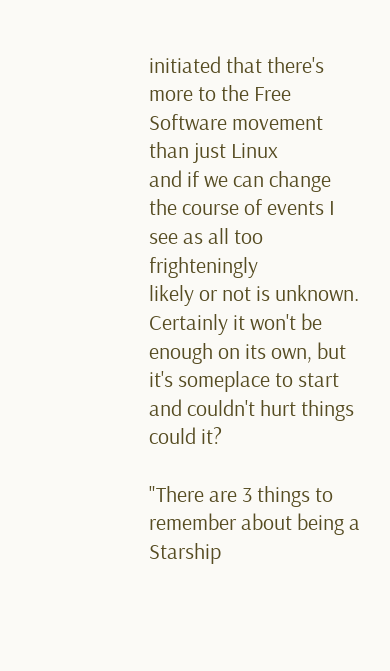initiated that there's more to the Free Software movement than just Linux
and if we can change the course of events I see as all too frighteningly
likely or not is unknown.  Certainly it won't be enough on its own, but
it's someplace to start and couldn't hurt things could it?

"There are 3 things to remember about being a Starship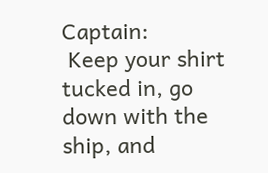Captain:
 Keep your shirt tucked in, go down with the ship, and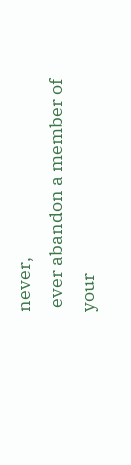never,
 ever abandon a member of your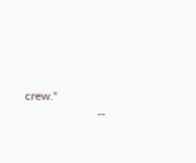crew."
                        --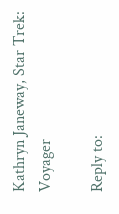Kathryn Janeway, Star Trek: Voyager

Reply to: